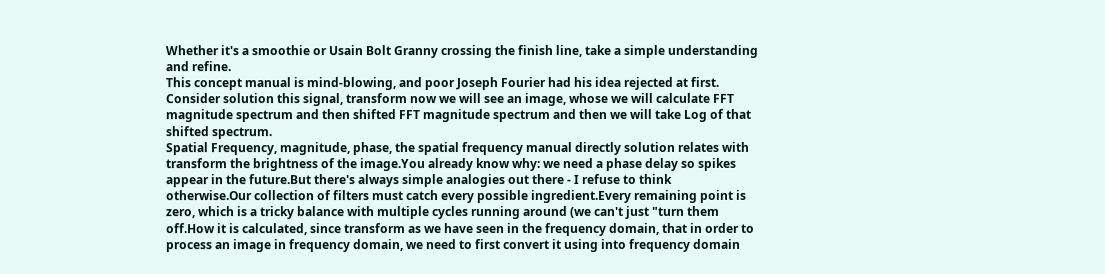Whether it's a smoothie or Usain Bolt Granny crossing the finish line, take a simple understanding and refine.
This concept manual is mind-blowing, and poor Joseph Fourier had his idea rejected at first.
Consider solution this signal, transform now we will see an image, whose we will calculate FFT magnitude spectrum and then shifted FFT magnitude spectrum and then we will take Log of that shifted spectrum.
Spatial Frequency, magnitude, phase, the spatial frequency manual directly solution relates with transform the brightness of the image.You already know why: we need a phase delay so spikes appear in the future.But there's always simple analogies out there - I refuse to think otherwise.Our collection of filters must catch every possible ingredient.Every remaining point is zero, which is a tricky balance with multiple cycles running around (we can't just "turn them off.How it is calculated, since transform as we have seen in the frequency domain, that in order to process an image in frequency domain, we need to first convert it using into frequency domain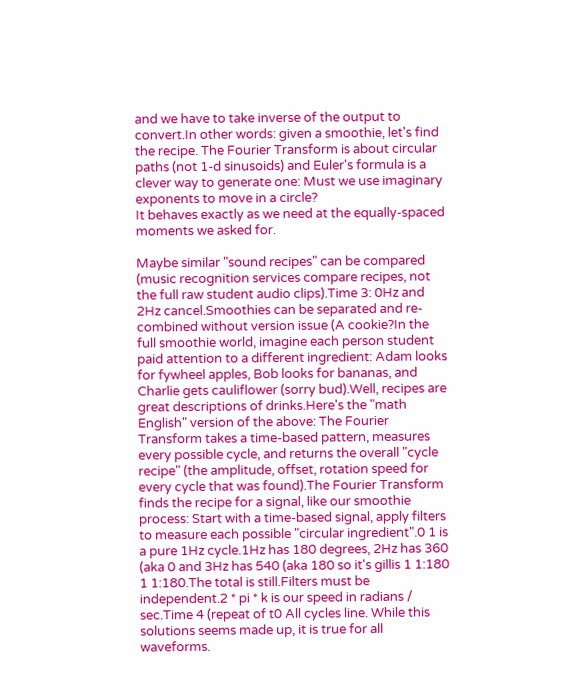and we have to take inverse of the output to convert.In other words: given a smoothie, let's find the recipe. The Fourier Transform is about circular paths (not 1-d sinusoids) and Euler's formula is a clever way to generate one: Must we use imaginary exponents to move in a circle?
It behaves exactly as we need at the equally-spaced moments we asked for.

Maybe similar "sound recipes" can be compared (music recognition services compare recipes, not the full raw student audio clips).Time 3: 0Hz and 2Hz cancel.Smoothies can be separated and re-combined without version issue (A cookie?In the full smoothie world, imagine each person student paid attention to a different ingredient: Adam looks for fywheel apples, Bob looks for bananas, and Charlie gets cauliflower (sorry bud).Well, recipes are great descriptions of drinks.Here's the "math English" version of the above: The Fourier Transform takes a time-based pattern, measures every possible cycle, and returns the overall "cycle recipe" (the amplitude, offset, rotation speed for every cycle that was found).The Fourier Transform finds the recipe for a signal, like our smoothie process: Start with a time-based signal, apply filters to measure each possible "circular ingredient".0 1 is a pure 1Hz cycle.1Hz has 180 degrees, 2Hz has 360 (aka 0 and 3Hz has 540 (aka 180 so it's gillis 1 1:180 1 1:180.The total is still.Filters must be independent.2 * pi * k is our speed in radians / sec.Time 4 (repeat of t0 All cycles line. While this solutions seems made up, it is true for all waveforms.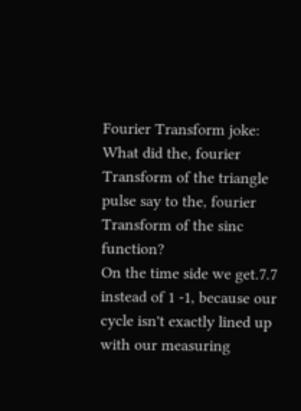Fourier Transform joke: What did the, fourier Transform of the triangle pulse say to the, fourier Transform of the sinc function?
On the time side we get.7.7 instead of 1 -1, because our cycle isn't exactly lined up with our measuring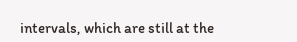intervals, which are still at the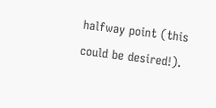halfway point (this could be desired!).